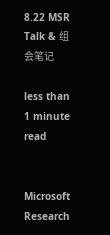8.22 MSR Talk & 组会笔记

less than 1 minute read


Microsoft Research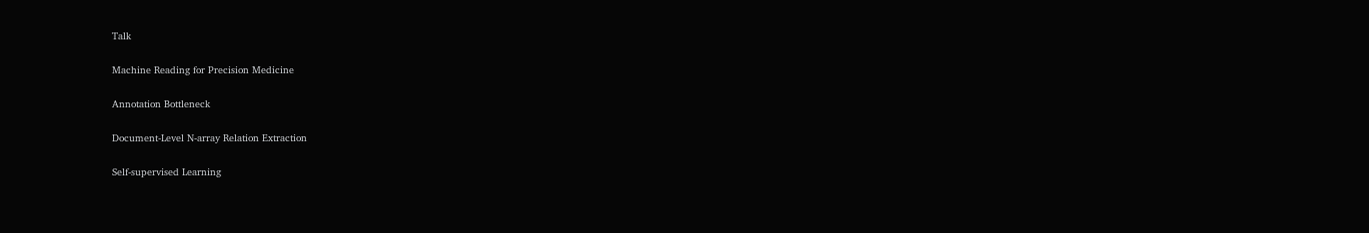Talk

Machine Reading for Precision Medicine

Annotation Bottleneck

Document-Level N-array Relation Extraction

Self-supervised Learning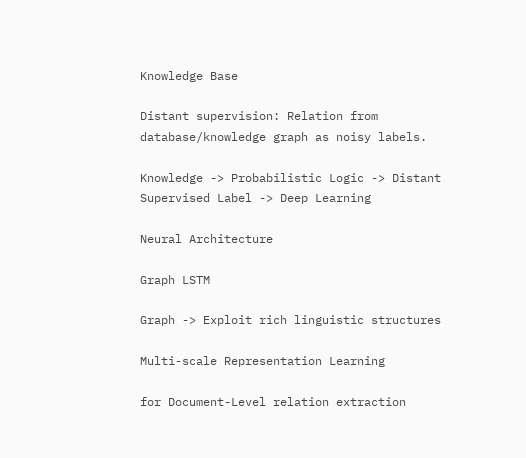Knowledge Base

Distant supervision: Relation from database/knowledge graph as noisy labels.

Knowledge -> Probabilistic Logic -> Distant Supervised Label -> Deep Learning

Neural Architecture

Graph LSTM

Graph -> Exploit rich linguistic structures

Multi-scale Representation Learning

for Document-Level relation extraction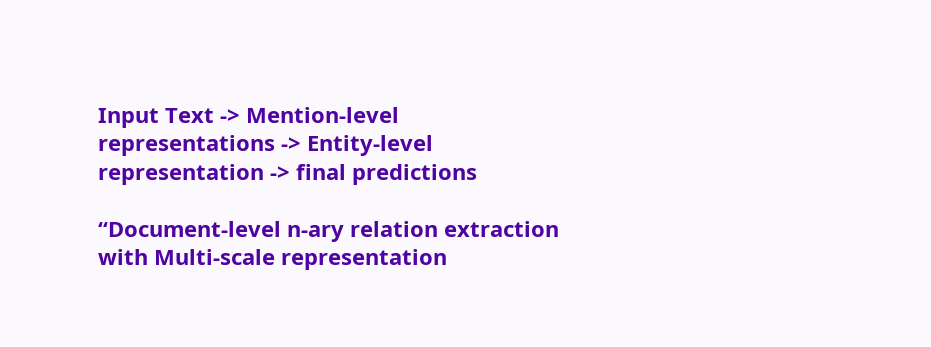Input Text -> Mention-level representations -> Entity-level representation -> final predictions

“Document-level n-ary relation extraction with Multi-scale representation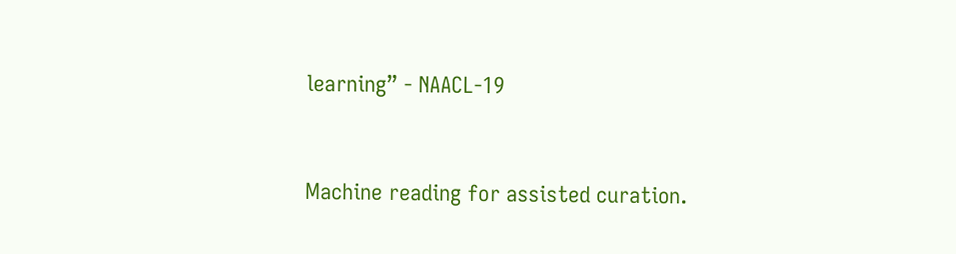learning” - NAACL-19


Machine reading for assisted curation.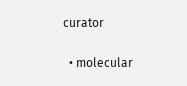curator

  • molecular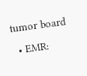tumor board
  • EMR: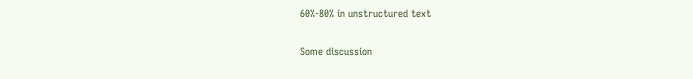60%-80% in unstructured text

Some discussion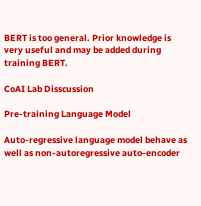BERT is too general. Prior knowledge is very useful and may be added during training BERT.

CoAI Lab Disscussion

Pre-training Language Model

Auto-regressive language model behave as well as non-autoregressive auto-encoder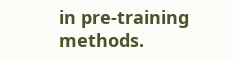in pre-training methods.